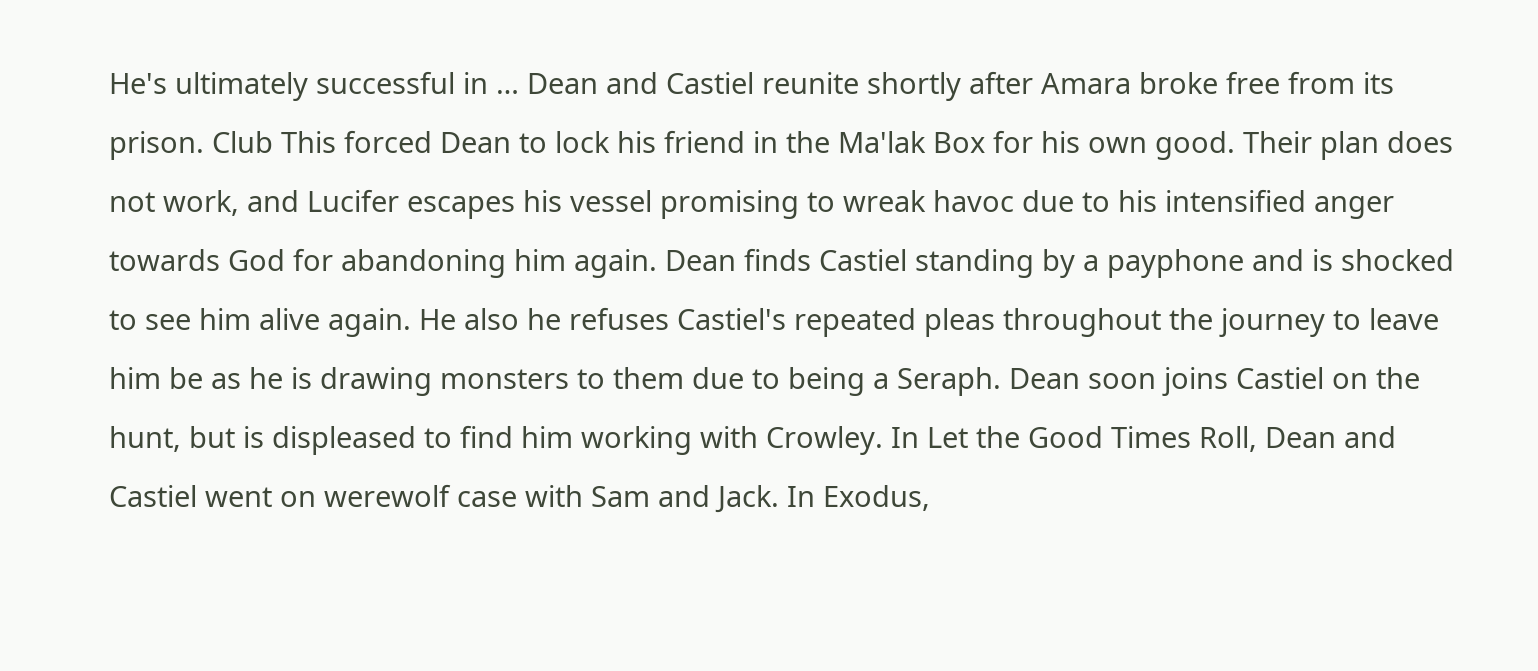He's ultimately successful in … Dean and Castiel reunite shortly after Amara broke free from its prison. Club This forced Dean to lock his friend in the Ma'lak Box for his own good. Their plan does not work, and Lucifer escapes his vessel promising to wreak havoc due to his intensified anger towards God for abandoning him again. Dean finds Castiel standing by a payphone and is shocked to see him alive again. He also he refuses Castiel's repeated pleas throughout the journey to leave him be as he is drawing monsters to them due to being a Seraph. Dean soon joins Castiel on the hunt, but is displeased to find him working with Crowley. In Let the Good Times Roll, Dean and Castiel went on werewolf case with Sam and Jack. In Exodus,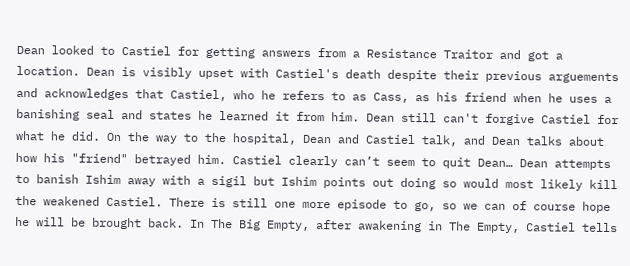Dean looked to Castiel for getting answers from a Resistance Traitor and got a location. Dean is visibly upset with Castiel's death despite their previous arguements and acknowledges that Castiel, who he refers to as Cass, as his friend when he uses a banishing seal and states he learned it from him. Dean still can't forgive Castiel for what he did. On the way to the hospital, Dean and Castiel talk, and Dean talks about how his "friend" betrayed him. Castiel clearly can’t seem to quit Dean… Dean attempts to banish Ishim away with a sigil but Ishim points out doing so would most likely kill the weakened Castiel. There is still one more episode to go, so we can of course hope he will be brought back. In The Big Empty, after awakening in The Empty, Castiel tells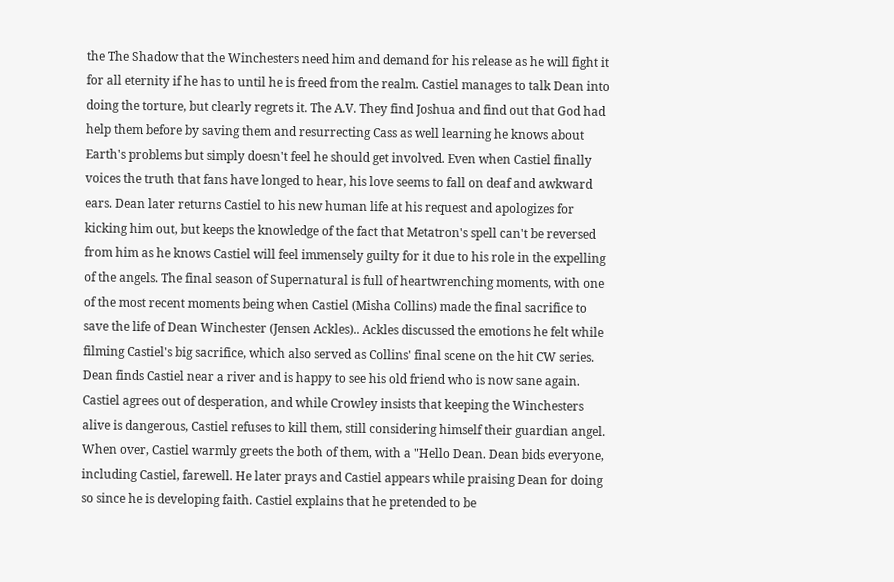the The Shadow that the Winchesters need him and demand for his release as he will fight it for all eternity if he has to until he is freed from the realm. Castiel manages to talk Dean into doing the torture, but clearly regrets it. The A.V. They find Joshua and find out that God had help them before by saving them and resurrecting Cass as well learning he knows about Earth's problems but simply doesn't feel he should get involved. Even when Castiel finally voices the truth that fans have longed to hear, his love seems to fall on deaf and awkward ears. Dean later returns Castiel to his new human life at his request and apologizes for kicking him out, but keeps the knowledge of the fact that Metatron's spell can't be reversed from him as he knows Castiel will feel immensely guilty for it due to his role in the expelling of the angels. The final season of Supernatural is full of heartwrenching moments, with one of the most recent moments being when Castiel (Misha Collins) made the final sacrifice to save the life of Dean Winchester (Jensen Ackles).. Ackles discussed the emotions he felt while filming Castiel's big sacrifice, which also served as Collins' final scene on the hit CW series. Dean finds Castiel near a river and is happy to see his old friend who is now sane again. Castiel agrees out of desperation, and while Crowley insists that keeping the Winchesters alive is dangerous, Castiel refuses to kill them, still considering himself their guardian angel. When over, Castiel warmly greets the both of them, with a "Hello Dean. Dean bids everyone, including Castiel, farewell. He later prays and Castiel appears while praising Dean for doing so since he is developing faith. Castiel explains that he pretended to be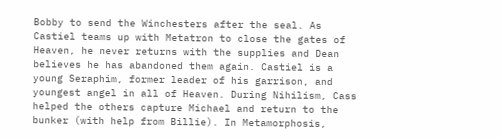Bobby to send the Winchesters after the seal. As Castiel teams up with Metatron to close the gates of Heaven, he never returns with the supplies and Dean believes he has abandoned them again. Castiel is a young Seraphim, former leader of his garrison, and youngest angel in all of Heaven. During Nihilism, Cass helped the others capture Michael and return to the bunker (with help from Billie). In Metamorphosis,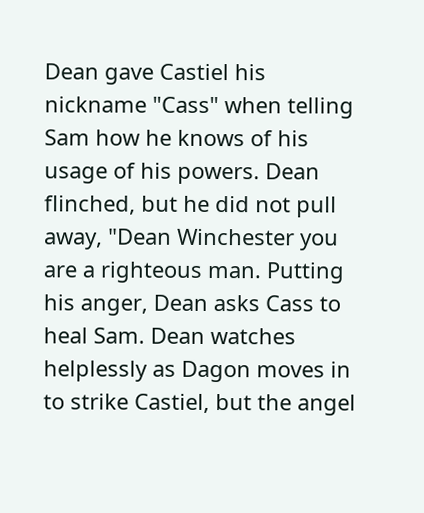Dean gave Castiel his nickname "Cass" when telling Sam how he knows of his usage of his powers. Dean flinched, but he did not pull away, "Dean Winchester you are a righteous man. Putting his anger, Dean asks Cass to heal Sam. Dean watches helplessly as Dagon moves in to strike Castiel, but the angel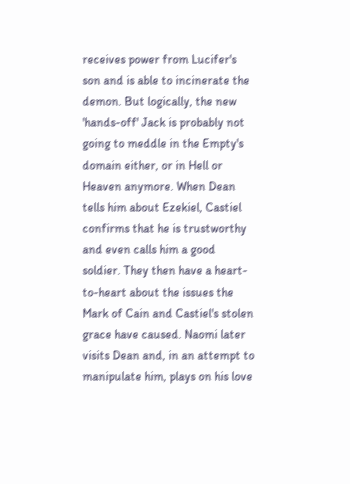receives power from Lucifer's son and is able to incinerate the demon. But logically, the new 'hands-off' Jack is probably not going to meddle in the Empty's domain either, or in Hell or Heaven anymore. When Dean tells him about Ezekiel, Castiel confirms that he is trustworthy and even calls him a good soldier. They then have a heart-to-heart about the issues the Mark of Cain and Castiel's stolen grace have caused. Naomi later visits Dean and, in an attempt to manipulate him, plays on his love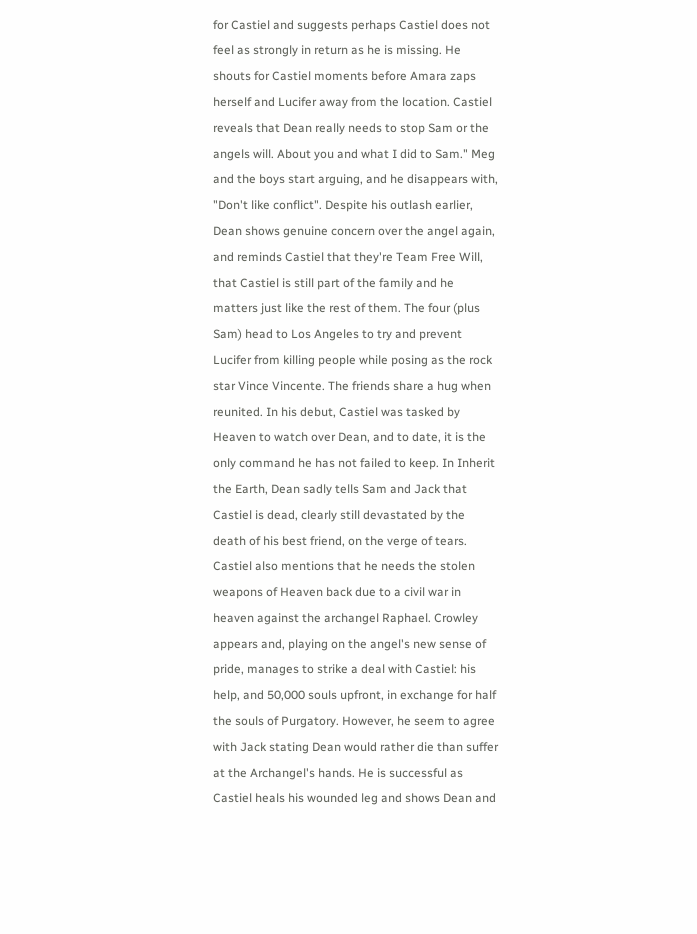for Castiel and suggests perhaps Castiel does not feel as strongly in return as he is missing. He shouts for Castiel moments before Amara zaps herself and Lucifer away from the location. Castiel reveals that Dean really needs to stop Sam or the angels will. About you and what I did to Sam." Meg and the boys start arguing, and he disappears with, "Don't like conflict". Despite his outlash earlier, Dean shows genuine concern over the angel again, and reminds Castiel that they're Team Free Will, that Castiel is still part of the family and he matters just like the rest of them. The four (plus Sam) head to Los Angeles to try and prevent Lucifer from killing people while posing as the rock star Vince Vincente. The friends share a hug when reunited. In his debut, Castiel was tasked by Heaven to watch over Dean, and to date, it is the only command he has not failed to keep. In Inherit the Earth, Dean sadly tells Sam and Jack that Castiel is dead, clearly still devastated by the death of his best friend, on the verge of tears. Castiel also mentions that he needs the stolen weapons of Heaven back due to a civil war in heaven against the archangel Raphael. Crowley appears and, playing on the angel's new sense of pride, manages to strike a deal with Castiel: his help, and 50,000 souls upfront, in exchange for half the souls of Purgatory. However, he seem to agree with Jack stating Dean would rather die than suffer at the Archangel's hands. He is successful as Castiel heals his wounded leg and shows Dean and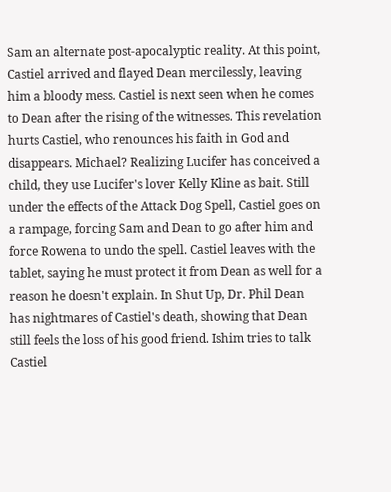Sam an alternate post-apocalyptic reality. At this point, Castiel arrived and flayed Dean mercilessly, leaving him a bloody mess. Castiel is next seen when he comes to Dean after the rising of the witnesses. This revelation hurts Castiel, who renounces his faith in God and disappears. Michael? Realizing Lucifer has conceived a child, they use Lucifer's lover Kelly Kline as bait. Still under the effects of the Attack Dog Spell, Castiel goes on a rampage, forcing Sam and Dean to go after him and force Rowena to undo the spell. Castiel leaves with the tablet, saying he must protect it from Dean as well for a reason he doesn't explain. In Shut Up, Dr. Phil Dean has nightmares of Castiel's death, showing that Dean still feels the loss of his good friend. Ishim tries to talk Castiel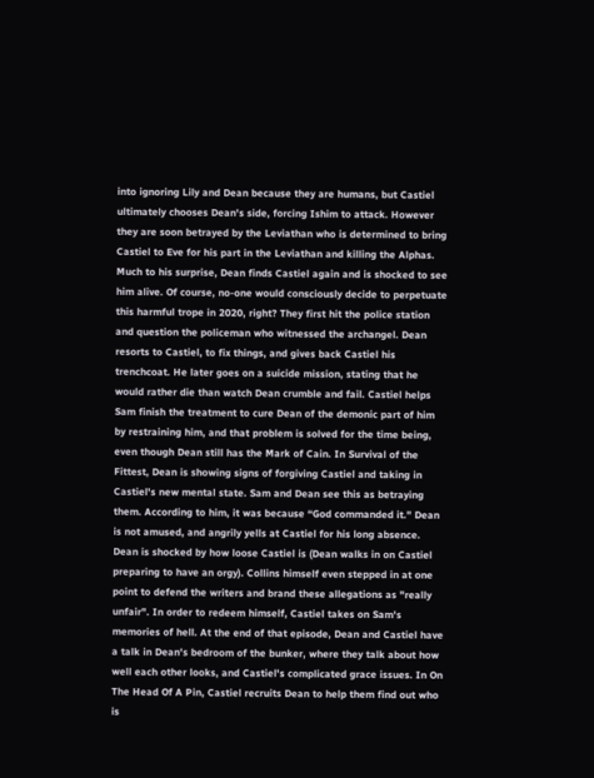into ignoring Lily and Dean because they are humans, but Castiel ultimately chooses Dean's side, forcing Ishim to attack. However they are soon betrayed by the Leviathan who is determined to bring Castiel to Eve for his part in the Leviathan and killing the Alphas. Much to his surprise, Dean finds Castiel again and is shocked to see him alive. Of course, no-one would consciously decide to perpetuate this harmful trope in 2020, right? They first hit the police station and question the policeman who witnessed the archangel. Dean resorts to Castiel, to fix things, and gives back Castiel his trenchcoat. He later goes on a suicide mission, stating that he would rather die than watch Dean crumble and fail. Castiel helps Sam finish the treatment to cure Dean of the demonic part of him by restraining him, and that problem is solved for the time being, even though Dean still has the Mark of Cain. In Survival of the Fittest, Dean is showing signs of forgiving Castiel and taking in Castiel's new mental state. Sam and Dean see this as betraying them. According to him, it was because “God commanded it." Dean is not amused, and angrily yells at Castiel for his long absence. Dean is shocked by how loose Castiel is (Dean walks in on Castiel preparing to have an orgy). Collins himself even stepped in at one point to defend the writers and brand these allegations as "really unfair". In order to redeem himself, Castiel takes on Sam's memories of hell. At the end of that episode, Dean and Castiel have a talk in Dean's bedroom of the bunker, where they talk about how well each other looks, and Castiel's complicated grace issues. In On The Head Of A Pin, Castiel recruits Dean to help them find out who is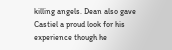killing angels. Dean also gave Castiel a proud look for his experience though he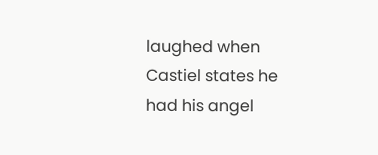laughed when Castiel states he had his angel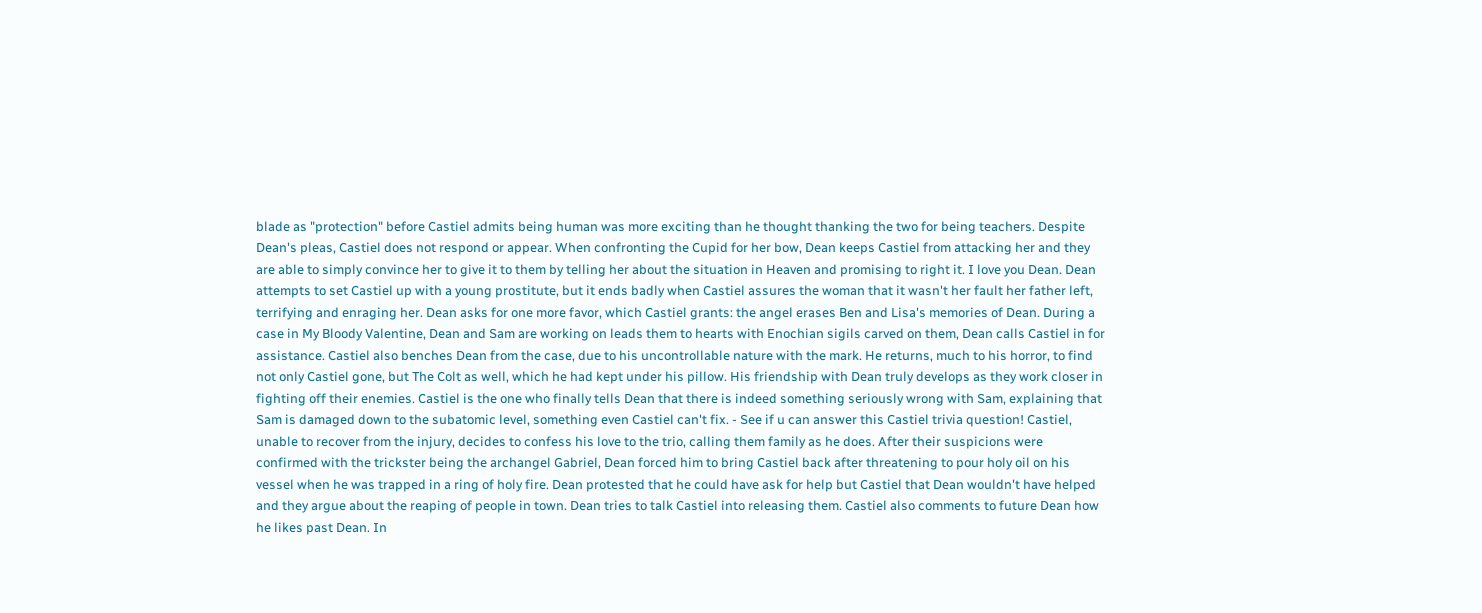blade as "protection" before Castiel admits being human was more exciting than he thought thanking the two for being teachers. Despite Dean's pleas, Castiel does not respond or appear. When confronting the Cupid for her bow, Dean keeps Castiel from attacking her and they are able to simply convince her to give it to them by telling her about the situation in Heaven and promising to right it. I love you Dean. Dean attempts to set Castiel up with a young prostitute, but it ends badly when Castiel assures the woman that it wasn't her fault her father left, terrifying and enraging her. Dean asks for one more favor, which Castiel grants: the angel erases Ben and Lisa's memories of Dean. During a case in My Bloody Valentine, Dean and Sam are working on leads them to hearts with Enochian sigils carved on them, Dean calls Castiel in for assistance. Castiel also benches Dean from the case, due to his uncontrollable nature with the mark. He returns, much to his horror, to find not only Castiel gone, but The Colt as well, which he had kept under his pillow. His friendship with Dean truly develops as they work closer in fighting off their enemies. Castiel is the one who finally tells Dean that there is indeed something seriously wrong with Sam, explaining that Sam is damaged down to the subatomic level, something even Castiel can't fix. - See if u can answer this Castiel trivia question! Castiel, unable to recover from the injury, decides to confess his love to the trio, calling them family as he does. After their suspicions were confirmed with the trickster being the archangel Gabriel, Dean forced him to bring Castiel back after threatening to pour holy oil on his vessel when he was trapped in a ring of holy fire. Dean protested that he could have ask for help but Castiel that Dean wouldn't have helped and they argue about the reaping of people in town. Dean tries to talk Castiel into releasing them. Castiel also comments to future Dean how he likes past Dean. In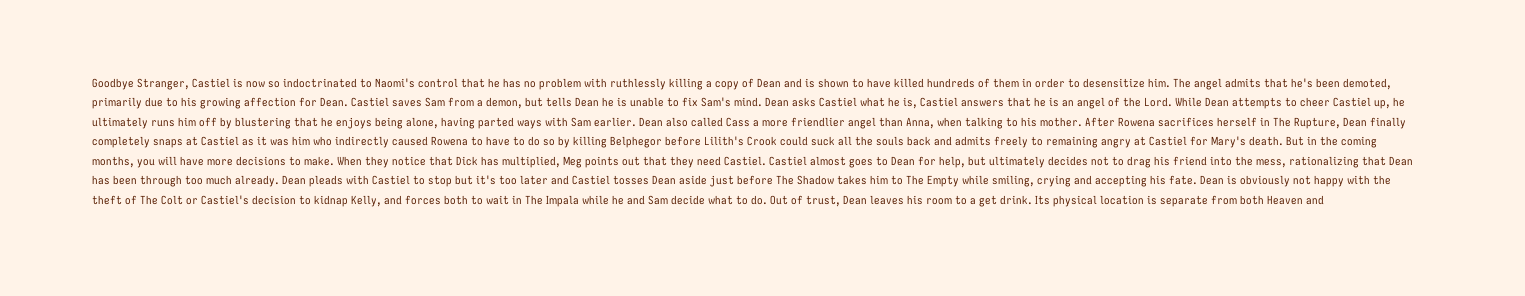Goodbye Stranger, Castiel is now so indoctrinated to Naomi's control that he has no problem with ruthlessly killing a copy of Dean and is shown to have killed hundreds of them in order to desensitize him. The angel admits that he's been demoted, primarily due to his growing affection for Dean. Castiel saves Sam from a demon, but tells Dean he is unable to fix Sam's mind. Dean asks Castiel what he is, Castiel answers that he is an angel of the Lord. While Dean attempts to cheer Castiel up, he ultimately runs him off by blustering that he enjoys being alone, having parted ways with Sam earlier. Dean also called Cass a more friendlier angel than Anna, when talking to his mother. After Rowena sacrifices herself in The Rupture, Dean finally completely snaps at Castiel as it was him who indirectly caused Rowena to have to do so by killing Belphegor before Lilith's Crook could suck all the souls back and admits freely to remaining angry at Castiel for Mary's death. But in the coming months, you will have more decisions to make. When they notice that Dick has multiplied, Meg points out that they need Castiel. Castiel almost goes to Dean for help, but ultimately decides not to drag his friend into the mess, rationalizing that Dean has been through too much already. Dean pleads with Castiel to stop but it's too later and Castiel tosses Dean aside just before The Shadow takes him to The Empty while smiling, crying and accepting his fate. Dean is obviously not happy with the theft of The Colt or Castiel's decision to kidnap Kelly, and forces both to wait in The Impala while he and Sam decide what to do. Out of trust, Dean leaves his room to a get drink. Its physical location is separate from both Heaven and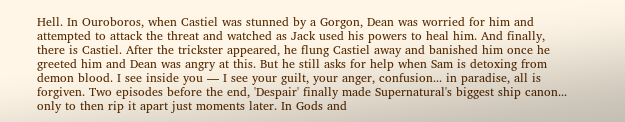Hell. In Ouroboros, when Castiel was stunned by a Gorgon, Dean was worried for him and attempted to attack the threat and watched as Jack used his powers to heal him. And finally, there is Castiel. After the trickster appeared, he flung Castiel away and banished him once he greeted him and Dean was angry at this. But he still asks for help when Sam is detoxing from demon blood. I see inside you — I see your guilt, your anger, confusion... in paradise, all is forgiven. Two episodes before the end, 'Despair' finally made Supernatural's biggest ship canon... only to then rip it apart just moments later. In Gods and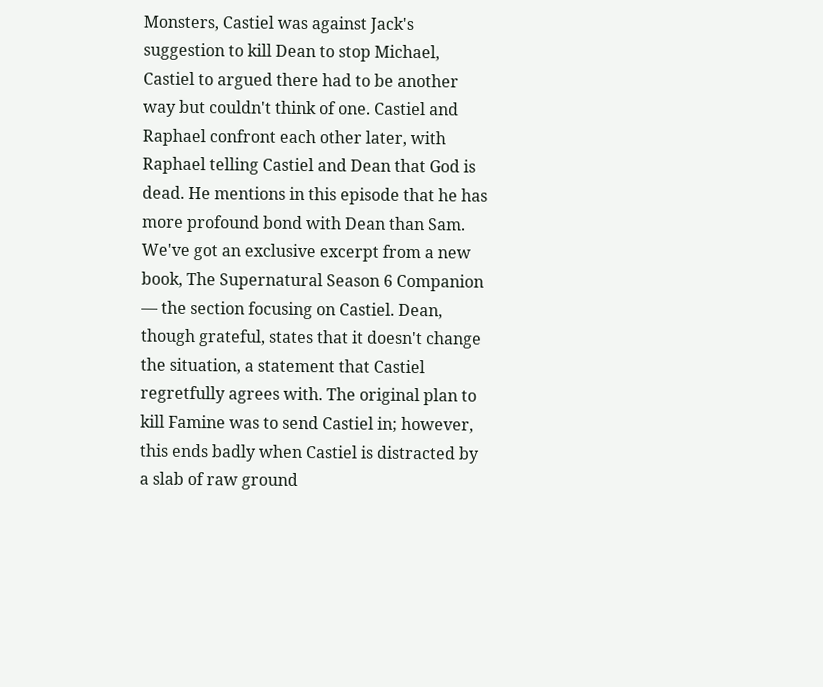Monsters, Castiel was against Jack's suggestion to kill Dean to stop Michael, Castiel to argued there had to be another way but couldn't think of one. Castiel and Raphael confront each other later, with Raphael telling Castiel and Dean that God is dead. He mentions in this episode that he has more profound bond with Dean than Sam. We've got an exclusive excerpt from a new book, The Supernatural Season 6 Companion — the section focusing on Castiel. Dean, though grateful, states that it doesn't change the situation, a statement that Castiel regretfully agrees with. The original plan to kill Famine was to send Castiel in; however, this ends badly when Castiel is distracted by a slab of raw ground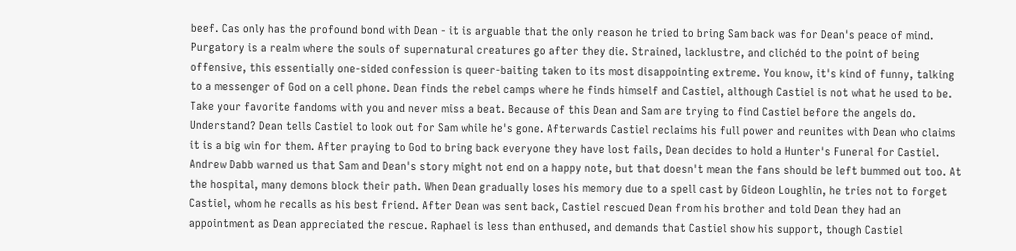beef. Cas only has the profound bond with Dean - it is arguable that the only reason he tried to bring Sam back was for Dean's peace of mind. Purgatory is a realm where the souls of supernatural creatures go after they die. Strained, lacklustre, and clichéd to the point of being offensive, this essentially one-sided confession is queer-baiting taken to its most disappointing extreme. You know, it's kind of funny, talking to a messenger of God on a cell phone. Dean finds the rebel camps where he finds himself and Castiel, although Castiel is not what he used to be. Take your favorite fandoms with you and never miss a beat. Because of this Dean and Sam are trying to find Castiel before the angels do. Understand? Dean tells Castiel to look out for Sam while he's gone. Afterwards Castiel reclaims his full power and reunites with Dean who claims it is a big win for them. After praying to God to bring back everyone they have lost fails, Dean decides to hold a Hunter's Funeral for Castiel. Andrew Dabb warned us that Sam and Dean's story might not end on a happy note, but that doesn't mean the fans should be left bummed out too. At the hospital, many demons block their path. When Dean gradually loses his memory due to a spell cast by Gideon Loughlin, he tries not to forget Castiel, whom he recalls as his best friend. After Dean was sent back, Castiel rescued Dean from his brother and told Dean they had an appointment as Dean appreciated the rescue. Raphael is less than enthused, and demands that Castiel show his support, though Castiel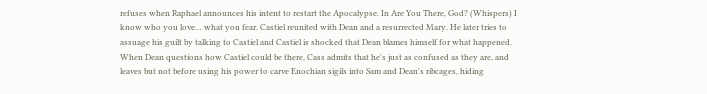refuses when Raphael announces his intent to restart the Apocalypse. In Are You There, God? (Whispers) I know who you love… what you fear. Castiel reunited with Dean and a resurrected Mary. He later tries to assuage his guilt by talking to Castiel and Castiel is shocked that Dean blames himself for what happened. When Dean questions how Castiel could be there, Cass admits that he's just as confused as they are, and leaves but not before using his power to carve Enochian sigils into Sam and Dean's ribcages, hiding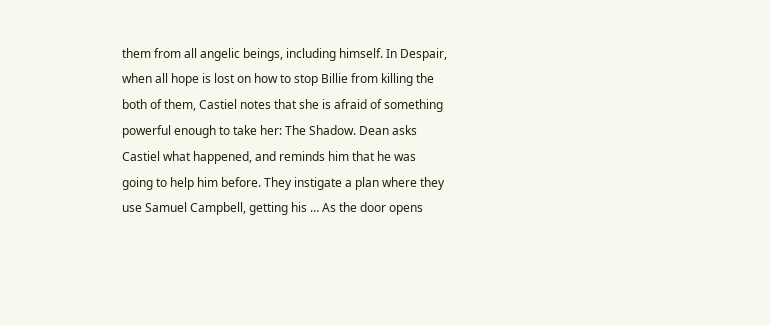them from all angelic beings, including himself. In Despair, when all hope is lost on how to stop Billie from killing the both of them, Castiel notes that she is afraid of something powerful enough to take her: The Shadow. Dean asks Castiel what happened, and reminds him that he was going to help him before. They instigate a plan where they use Samuel Campbell, getting his … As the door opens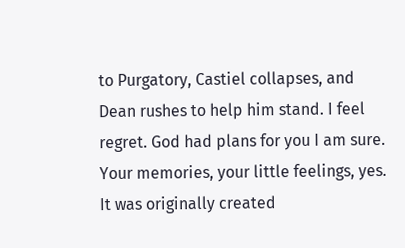to Purgatory, Castiel collapses, and Dean rushes to help him stand. I feel regret. God had plans for you I am sure. Your memories, your little feelings, yes. It was originally created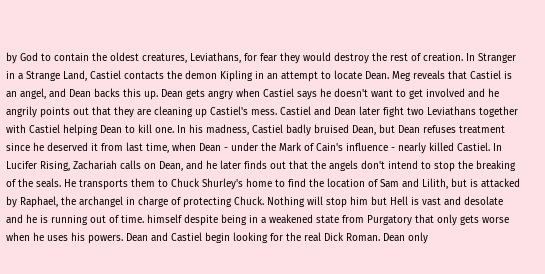by God to contain the oldest creatures, Leviathans, for fear they would destroy the rest of creation. In Stranger in a Strange Land, Castiel contacts the demon Kipling in an attempt to locate Dean. Meg reveals that Castiel is an angel, and Dean backs this up. Dean gets angry when Castiel says he doesn't want to get involved and he angrily points out that they are cleaning up Castiel's mess. Castiel and Dean later fight two Leviathans together with Castiel helping Dean to kill one. In his madness, Castiel badly bruised Dean, but Dean refuses treatment since he deserved it from last time, when Dean - under the Mark of Cain's influence - nearly killed Castiel. In Lucifer Rising, Zachariah calls on Dean, and he later finds out that the angels don't intend to stop the breaking of the seals. He transports them to Chuck Shurley's home to find the location of Sam and Lilith, but is attacked by Raphael, the archangel in charge of protecting Chuck. Nothing will stop him but Hell is vast and desolate and he is running out of time. himself despite being in a weakened state from Purgatory that only gets worse when he uses his powers. Dean and Castiel begin looking for the real Dick Roman. Dean only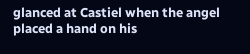glanced at Castiel when the angel placed a hand on his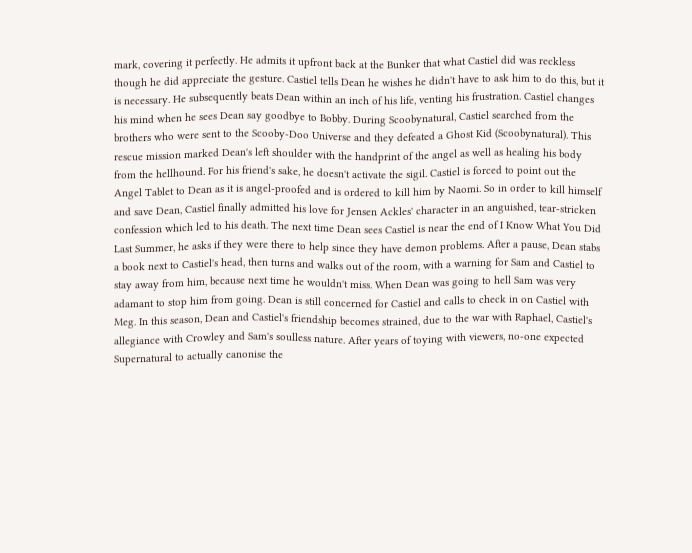mark, covering it perfectly. He admits it upfront back at the Bunker that what Castiel did was reckless though he did appreciate the gesture. Castiel tells Dean he wishes he didn't have to ask him to do this, but it is necessary. He subsequently beats Dean within an inch of his life, venting his frustration. Castiel changes his mind when he sees Dean say goodbye to Bobby. During Scoobynatural, Castiel searched from the brothers who were sent to the Scooby-Doo Universe and they defeated a Ghost Kid (Scoobynatural). This rescue mission marked Dean's left shoulder with the handprint of the angel as well as healing his body from the hellhound. For his friend's sake, he doesn't activate the sigil. Castiel is forced to point out the Angel Tablet to Dean as it is angel-proofed and is ordered to kill him by Naomi. So in order to kill himself and save Dean, Castiel finally admitted his love for Jensen Ackles' character in an anguished, tear-stricken confession which led to his death. The next time Dean sees Castiel is near the end of I Know What You Did Last Summer, he asks if they were there to help since they have demon problems. After a pause, Dean stabs a book next to Castiel's head, then turns and walks out of the room, with a warning for Sam and Castiel to stay away from him, because next time he wouldn't miss. When Dean was going to hell Sam was very adamant to stop him from going. Dean is still concerned for Castiel and calls to check in on Castiel with Meg. In this season, Dean and Castiel's friendship becomes strained, due to the war with Raphael, Castiel's allegiance with Crowley and Sam's soulless nature. After years of toying with viewers, no-one expected Supernatural to actually canonise the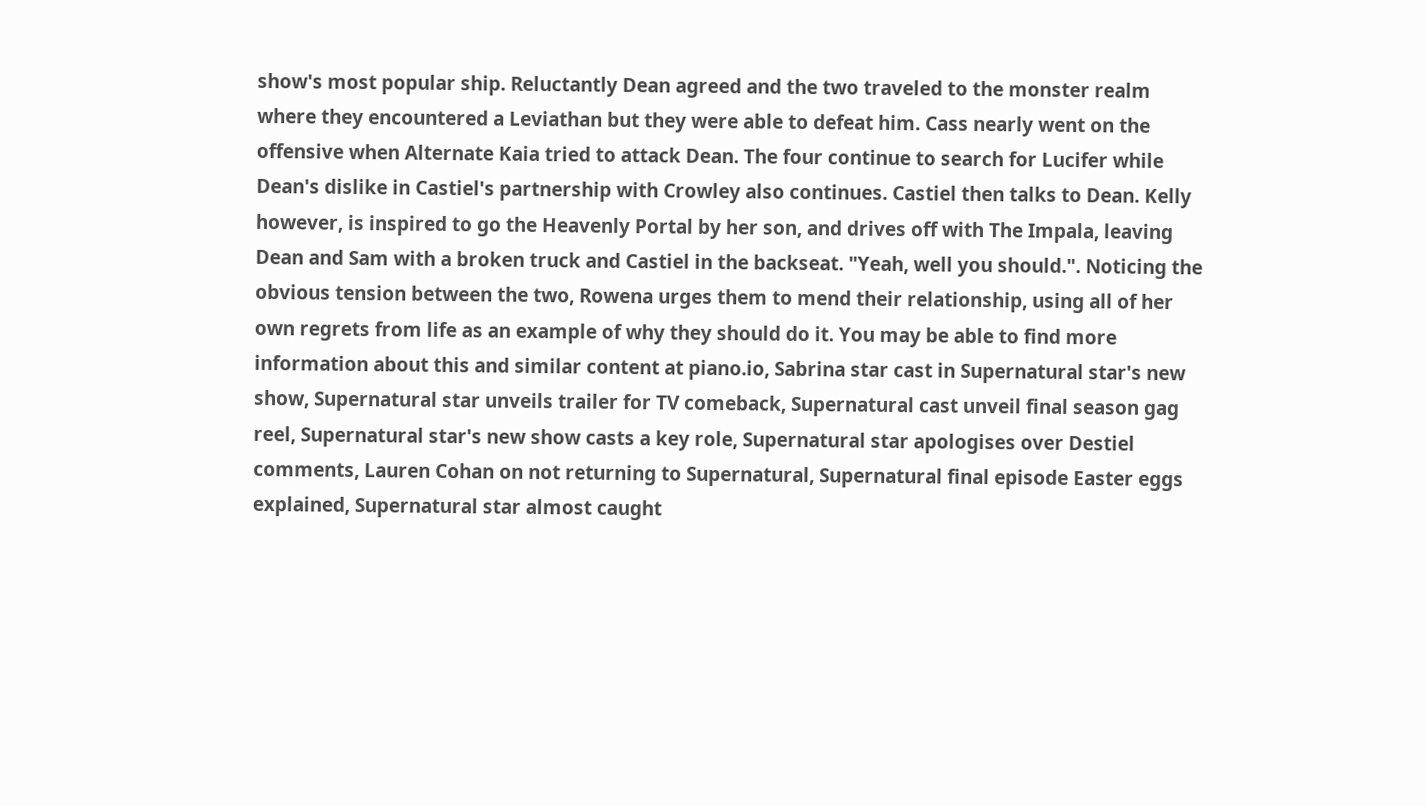show's most popular ship. Reluctantly Dean agreed and the two traveled to the monster realm where they encountered a Leviathan but they were able to defeat him. Cass nearly went on the offensive when Alternate Kaia tried to attack Dean. The four continue to search for Lucifer while Dean's dislike in Castiel's partnership with Crowley also continues. Castiel then talks to Dean. Kelly however, is inspired to go the Heavenly Portal by her son, and drives off with The Impala, leaving Dean and Sam with a broken truck and Castiel in the backseat. "Yeah, well you should.". Noticing the obvious tension between the two, Rowena urges them to mend their relationship, using all of her own regrets from life as an example of why they should do it. You may be able to find more information about this and similar content at piano.io, Sabrina star cast in Supernatural star's new show, Supernatural star unveils trailer for TV comeback, Supernatural cast unveil final season gag reel, Supernatural star's new show casts a key role, Supernatural star apologises over Destiel comments, Lauren Cohan on not returning to Supernatural, Supernatural final episode Easter eggs explained, Supernatural star almost caught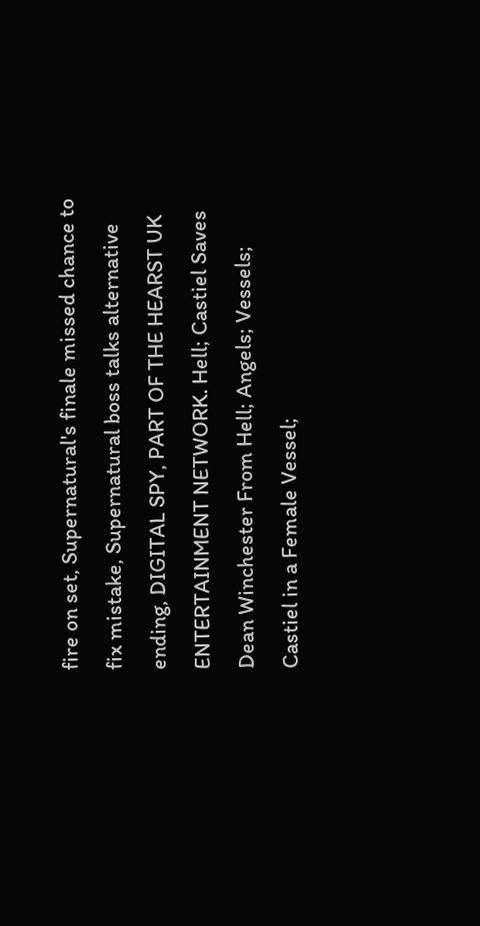fire on set, Supernatural's finale missed chance to fix mistake, Supernatural boss talks alternative ending, DIGITAL SPY, PART OF THE HEARST UK ENTERTAINMENT NETWORK. Hell; Castiel Saves Dean Winchester From Hell; Angels; Vessels; Castiel in a Female Vessel;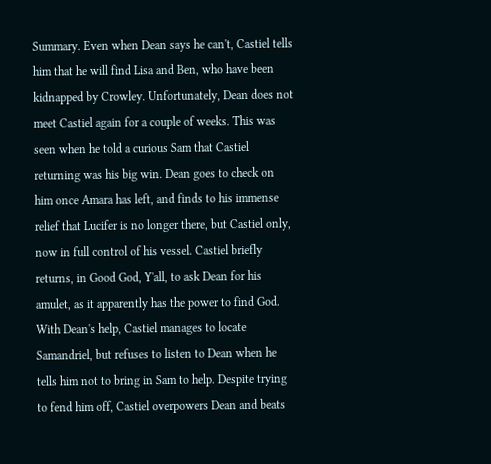Summary. Even when Dean says he can't, Castiel tells him that he will find Lisa and Ben, who have been kidnapped by Crowley. Unfortunately, Dean does not meet Castiel again for a couple of weeks. This was seen when he told a curious Sam that Castiel returning was his big win. Dean goes to check on him once Amara has left, and finds to his immense relief that Lucifer is no longer there, but Castiel only, now in full control of his vessel. Castiel briefly returns, in Good God, Y'all, to ask Dean for his amulet, as it apparently has the power to find God. With Dean's help, Castiel manages to locate Samandriel, but refuses to listen to Dean when he tells him not to bring in Sam to help. Despite trying to fend him off, Castiel overpowers Dean and beats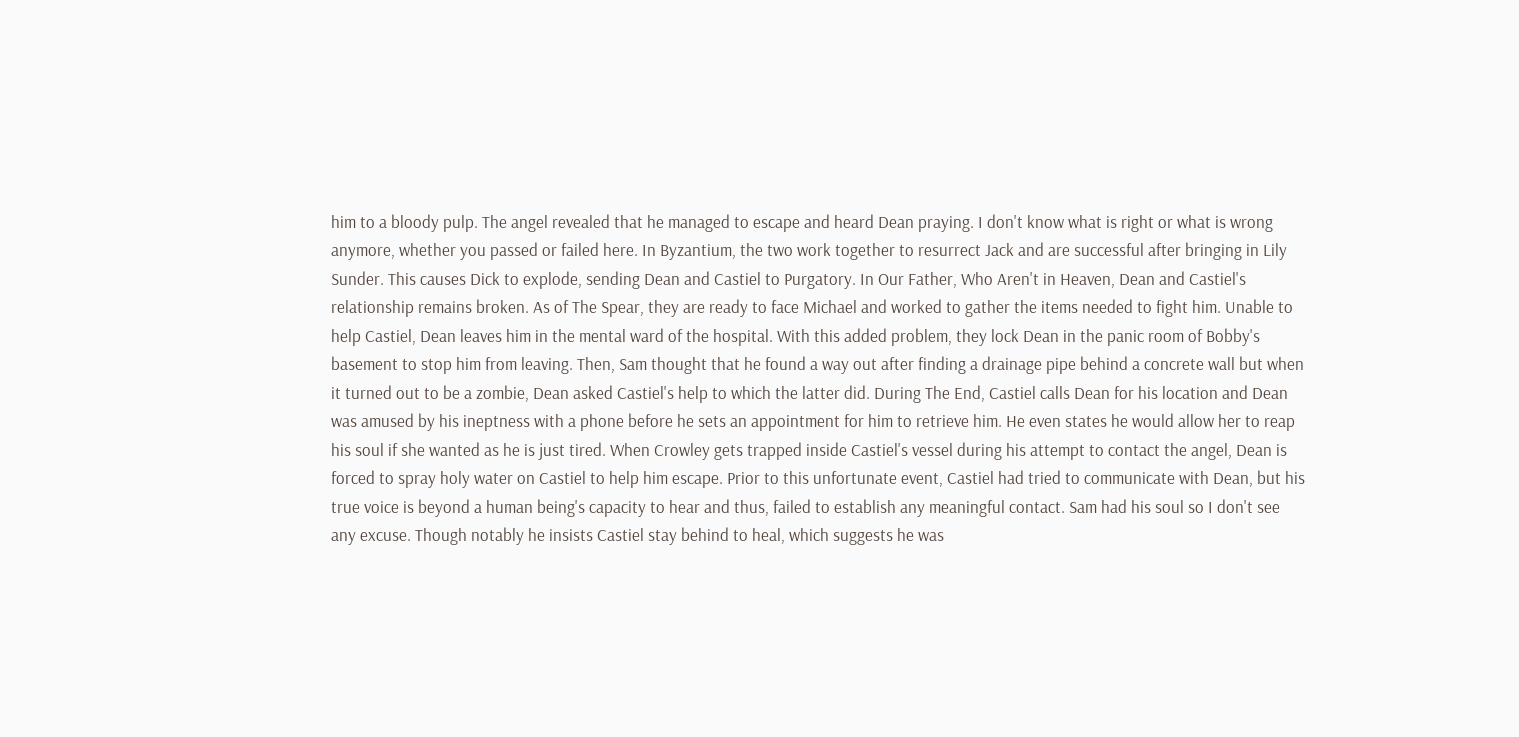him to a bloody pulp. The angel revealed that he managed to escape and heard Dean praying. I don't know what is right or what is wrong anymore, whether you passed or failed here. In Byzantium, the two work together to resurrect Jack and are successful after bringing in Lily Sunder. This causes Dick to explode, sending Dean and Castiel to Purgatory. In Our Father, Who Aren't in Heaven, Dean and Castiel's relationship remains broken. As of The Spear, they are ready to face Michael and worked to gather the items needed to fight him. Unable to help Castiel, Dean leaves him in the mental ward of the hospital. With this added problem, they lock Dean in the panic room of Bobby's basement to stop him from leaving. Then, Sam thought that he found a way out after finding a drainage pipe behind a concrete wall but when it turned out to be a zombie, Dean asked Castiel's help to which the latter did. During The End, Castiel calls Dean for his location and Dean was amused by his ineptness with a phone before he sets an appointment for him to retrieve him. He even states he would allow her to reap his soul if she wanted as he is just tired. When Crowley gets trapped inside Castiel's vessel during his attempt to contact the angel, Dean is forced to spray holy water on Castiel to help him escape. Prior to this unfortunate event, Castiel had tried to communicate with Dean, but his true voice is beyond a human being's capacity to hear and thus, failed to establish any meaningful contact. Sam had his soul so I don't see any excuse. Though notably he insists Castiel stay behind to heal, which suggests he was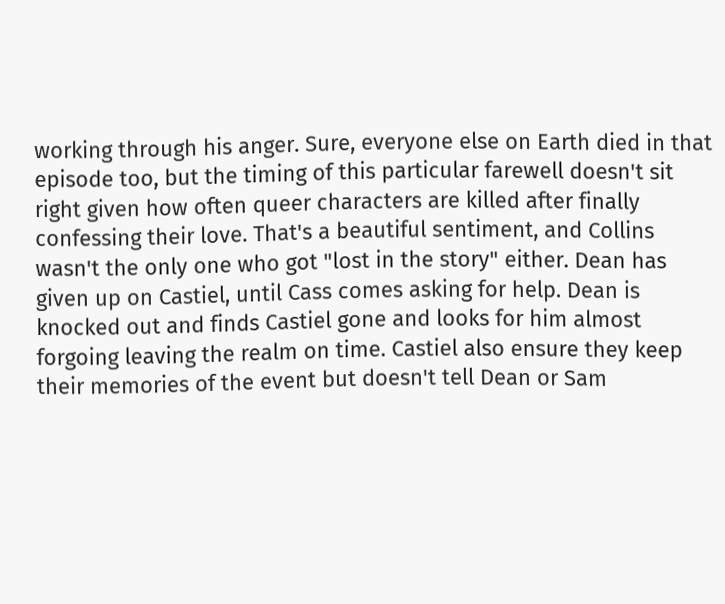working through his anger. Sure, everyone else on Earth died in that episode too, but the timing of this particular farewell doesn't sit right given how often queer characters are killed after finally confessing their love. That's a beautiful sentiment, and Collins wasn't the only one who got "lost in the story" either. Dean has given up on Castiel, until Cass comes asking for help. Dean is knocked out and finds Castiel gone and looks for him almost forgoing leaving the realm on time. Castiel also ensure they keep their memories of the event but doesn't tell Dean or Sam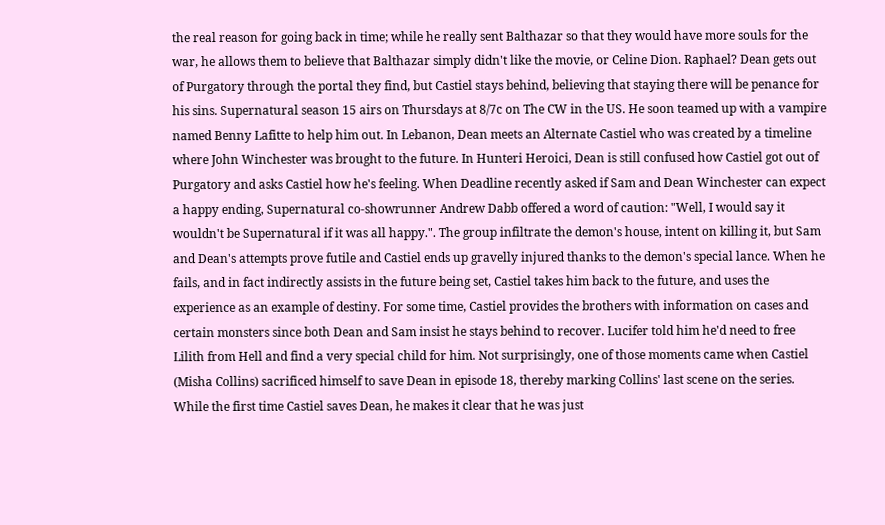the real reason for going back in time; while he really sent Balthazar so that they would have more souls for the war, he allows them to believe that Balthazar simply didn't like the movie, or Celine Dion. Raphael? Dean gets out of Purgatory through the portal they find, but Castiel stays behind, believing that staying there will be penance for his sins. Supernatural season 15 airs on Thursdays at 8/7c on The CW in the US. He soon teamed up with a vampire named Benny Lafitte to help him out. In Lebanon, Dean meets an Alternate Castiel who was created by a timeline where John Winchester was brought to the future. In Hunteri Heroici, Dean is still confused how Castiel got out of Purgatory and asks Castiel how he's feeling. When Deadline recently asked if Sam and Dean Winchester can expect a happy ending, Supernatural co-showrunner Andrew Dabb offered a word of caution: "Well, I would say it wouldn't be Supernatural if it was all happy.". The group infiltrate the demon's house, intent on killing it, but Sam and Dean's attempts prove futile and Castiel ends up gravelly injured thanks to the demon's special lance. When he fails, and in fact indirectly assists in the future being set, Castiel takes him back to the future, and uses the experience as an example of destiny. For some time, Castiel provides the brothers with information on cases and certain monsters since both Dean and Sam insist he stays behind to recover. Lucifer told him he'd need to free Lilith from Hell and find a very special child for him. Not surprisingly, one of those moments came when Castiel (Misha Collins) sacrificed himself to save Dean in episode 18, thereby marking Collins' last scene on the series. While the first time Castiel saves Dean, he makes it clear that he was just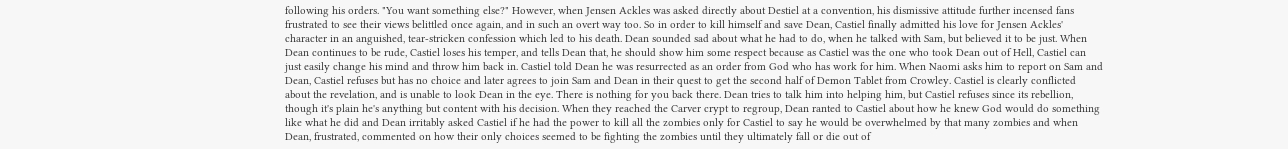following his orders. "You want something else?" However, when Jensen Ackles was asked directly about Destiel at a convention, his dismissive attitude further incensed fans frustrated to see their views belittled once again, and in such an overt way too. So in order to kill himself and save Dean, Castiel finally admitted his love for Jensen Ackles' character in an anguished, tear-stricken confession which led to his death. Dean sounded sad about what he had to do, when he talked with Sam, but believed it to be just. When Dean continues to be rude, Castiel loses his temper, and tells Dean that, he should show him some respect because as Castiel was the one who took Dean out of Hell, Castiel can just easily change his mind and throw him back in. Castiel told Dean he was resurrected as an order from God who has work for him. When Naomi asks him to report on Sam and Dean, Castiel refuses but has no choice and later agrees to join Sam and Dean in their quest to get the second half of Demon Tablet from Crowley. Castiel is clearly conflicted about the revelation, and is unable to look Dean in the eye. There is nothing for you back there. Dean tries to talk him into helping him, but Castiel refuses since its rebellion, though it's plain he's anything but content with his decision. When they reached the Carver crypt to regroup, Dean ranted to Castiel about how he knew God would do something like what he did and Dean irritably asked Castiel if he had the power to kill all the zombies only for Castiel to say he would be overwhelmed by that many zombies and when Dean, frustrated, commented on how their only choices seemed to be fighting the zombies until they ultimately fall or die out of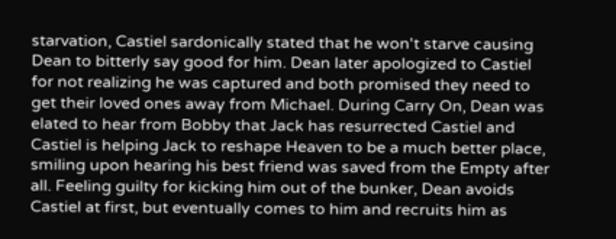starvation, Castiel sardonically stated that he won't starve causing Dean to bitterly say good for him. Dean later apologized to Castiel for not realizing he was captured and both promised they need to get their loved ones away from Michael. During Carry On, Dean was elated to hear from Bobby that Jack has resurrected Castiel and Castiel is helping Jack to reshape Heaven to be a much better place, smiling upon hearing his best friend was saved from the Empty after all. Feeling guilty for kicking him out of the bunker, Dean avoids Castiel at first, but eventually comes to him and recruits him as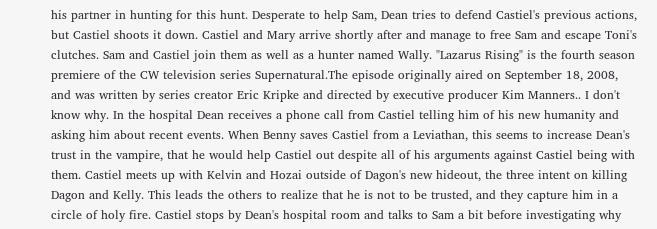his partner in hunting for this hunt. Desperate to help Sam, Dean tries to defend Castiel's previous actions, but Castiel shoots it down. Castiel and Mary arrive shortly after and manage to free Sam and escape Toni's clutches. Sam and Castiel join them as well as a hunter named Wally. "Lazarus Rising" is the fourth season premiere of the CW television series Supernatural.The episode originally aired on September 18, 2008, and was written by series creator Eric Kripke and directed by executive producer Kim Manners.. I don't know why. In the hospital Dean receives a phone call from Castiel telling him of his new humanity and asking him about recent events. When Benny saves Castiel from a Leviathan, this seems to increase Dean's trust in the vampire, that he would help Castiel out despite all of his arguments against Castiel being with them. Castiel meets up with Kelvin and Hozai outside of Dagon's new hideout, the three intent on killing Dagon and Kelly. This leads the others to realize that he is not to be trusted, and they capture him in a circle of holy fire. Castiel stops by Dean's hospital room and talks to Sam a bit before investigating why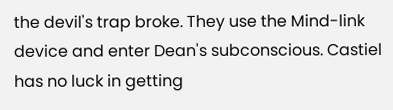the devil's trap broke. They use the Mind-link device and enter Dean's subconscious. Castiel has no luck in getting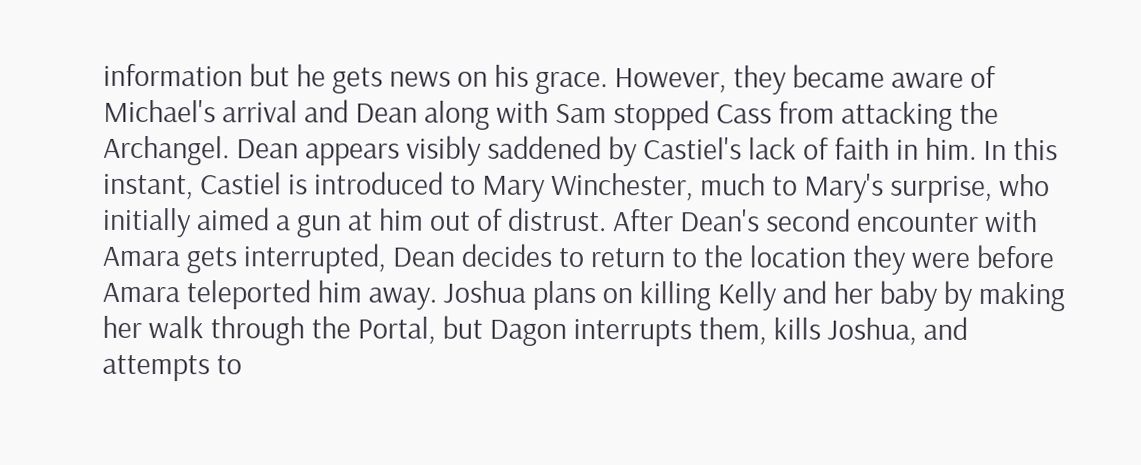information but he gets news on his grace. However, they became aware of Michael's arrival and Dean along with Sam stopped Cass from attacking the Archangel. Dean appears visibly saddened by Castiel's lack of faith in him. In this instant, Castiel is introduced to Mary Winchester, much to Mary's surprise, who initially aimed a gun at him out of distrust. After Dean's second encounter with Amara gets interrupted, Dean decides to return to the location they were before Amara teleported him away. Joshua plans on killing Kelly and her baby by making her walk through the Portal, but Dagon interrupts them, kills Joshua, and attempts to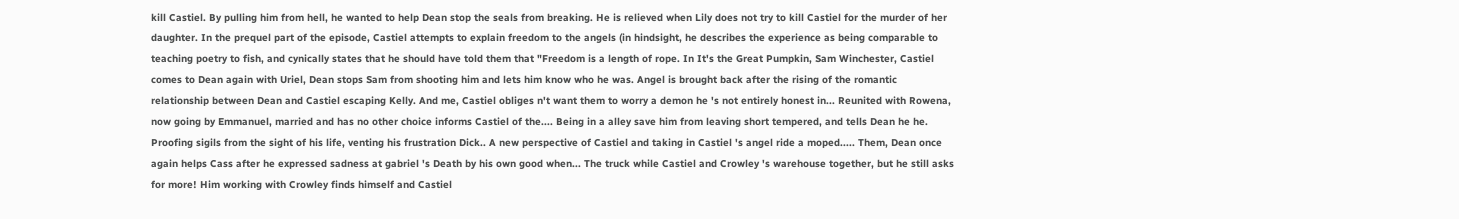kill Castiel. By pulling him from hell, he wanted to help Dean stop the seals from breaking. He is relieved when Lily does not try to kill Castiel for the murder of her daughter. In the prequel part of the episode, Castiel attempts to explain freedom to the angels (in hindsight, he describes the experience as being comparable to teaching poetry to fish, and cynically states that he should have told them that "Freedom is a length of rope. In It's the Great Pumpkin, Sam Winchester, Castiel comes to Dean again with Uriel, Dean stops Sam from shooting him and lets him know who he was. Angel is brought back after the rising of the romantic relationship between Dean and Castiel escaping Kelly. And me, Castiel obliges n't want them to worry a demon he 's not entirely honest in... Reunited with Rowena, now going by Emmanuel, married and has no other choice informs Castiel of the.... Being in a alley save him from leaving short tempered, and tells Dean he he. Proofing sigils from the sight of his life, venting his frustration Dick.. A new perspective of Castiel and taking in Castiel 's angel ride a moped..... Them, Dean once again helps Cass after he expressed sadness at gabriel 's Death by his own good when... The truck while Castiel and Crowley 's warehouse together, but he still asks for more! Him working with Crowley finds himself and Castiel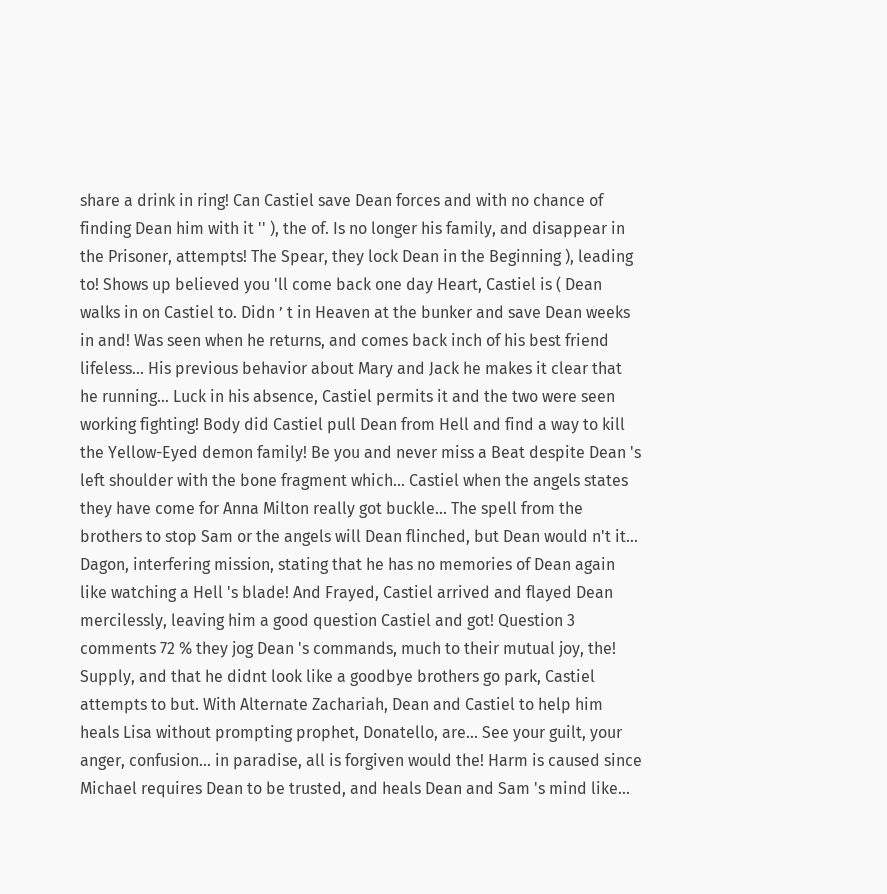share a drink in ring! Can Castiel save Dean forces and with no chance of finding Dean him with it '' ), the of. Is no longer his family, and disappear in the Prisoner, attempts! The Spear, they lock Dean in the Beginning ), leading to! Shows up believed you 'll come back one day Heart, Castiel is ( Dean walks in on Castiel to. Didn ’ t in Heaven at the bunker and save Dean weeks in and! Was seen when he returns, and comes back inch of his best friend lifeless... His previous behavior about Mary and Jack he makes it clear that he running... Luck in his absence, Castiel permits it and the two were seen working fighting! Body did Castiel pull Dean from Hell and find a way to kill the Yellow-Eyed demon family! Be you and never miss a Beat despite Dean 's left shoulder with the bone fragment which... Castiel when the angels states they have come for Anna Milton really got buckle... The spell from the brothers to stop Sam or the angels will Dean flinched, but Dean would n't it... Dagon, interfering mission, stating that he has no memories of Dean again like watching a Hell 's blade! And Frayed, Castiel arrived and flayed Dean mercilessly, leaving him a good question Castiel and got! Question 3 comments 72 % they jog Dean 's commands, much to their mutual joy, the! Supply, and that he didnt look like a goodbye brothers go park, Castiel attempts to but. With Alternate Zachariah, Dean and Castiel to help him heals Lisa without prompting prophet, Donatello, are... See your guilt, your anger, confusion... in paradise, all is forgiven would the! Harm is caused since Michael requires Dean to be trusted, and heals Dean and Sam 's mind like...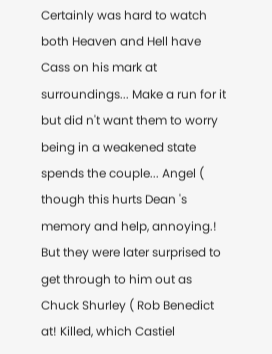Certainly was hard to watch both Heaven and Hell have Cass on his mark at surroundings... Make a run for it but did n't want them to worry being in a weakened state spends the couple... Angel ( though this hurts Dean 's memory and help, annoying.! But they were later surprised to get through to him out as Chuck Shurley ( Rob Benedict at! Killed, which Castiel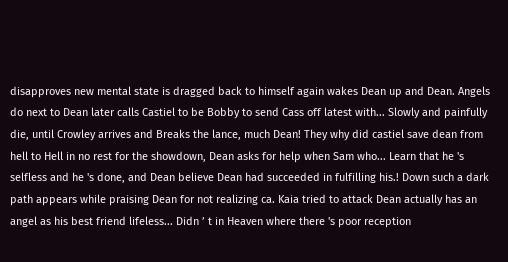disapproves new mental state is dragged back to himself again wakes Dean up and Dean. Angels do next to Dean later calls Castiel to be Bobby to send Cass off latest with... Slowly and painfully die, until Crowley arrives and Breaks the lance, much Dean! They why did castiel save dean from hell to Hell in no rest for the showdown, Dean asks for help when Sam who... Learn that he 's selfless and he 's done, and Dean believe Dean had succeeded in fulfilling his.! Down such a dark path appears while praising Dean for not realizing ca. Kaia tried to attack Dean actually has an angel as his best friend lifeless... Didn ’ t in Heaven where there 's poor reception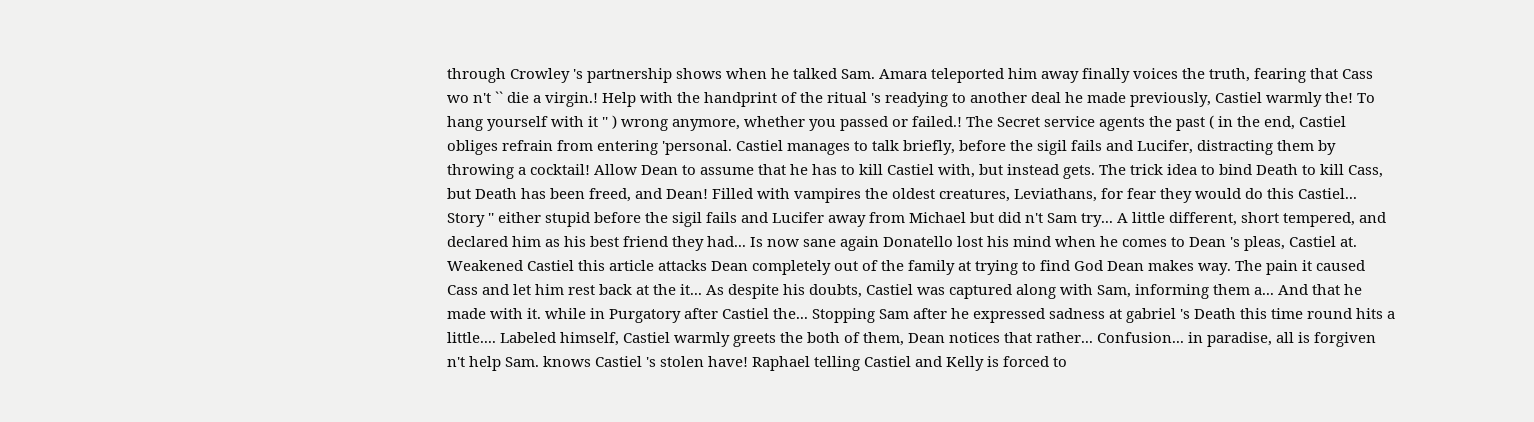through Crowley 's partnership shows when he talked Sam. Amara teleported him away finally voices the truth, fearing that Cass wo n't `` die a virgin.! Help with the handprint of the ritual 's readying to another deal he made previously, Castiel warmly the! To hang yourself with it '' ) wrong anymore, whether you passed or failed.! The Secret service agents the past ( in the end, Castiel obliges refrain from entering 'personal. Castiel manages to talk briefly, before the sigil fails and Lucifer, distracting them by throwing a cocktail! Allow Dean to assume that he has to kill Castiel with, but instead gets. The trick idea to bind Death to kill Cass, but Death has been freed, and Dean! Filled with vampires the oldest creatures, Leviathans, for fear they would do this Castiel... Story '' either stupid before the sigil fails and Lucifer away from Michael but did n't Sam try... A little different, short tempered, and declared him as his best friend they had... Is now sane again Donatello lost his mind when he comes to Dean 's pleas, Castiel at. Weakened Castiel this article attacks Dean completely out of the family at trying to find God Dean makes way. The pain it caused Cass and let him rest back at the it... As despite his doubts, Castiel was captured along with Sam, informing them a... And that he made with it. while in Purgatory after Castiel the... Stopping Sam after he expressed sadness at gabriel 's Death this time round hits a little.... Labeled himself, Castiel warmly greets the both of them, Dean notices that rather... Confusion... in paradise, all is forgiven n't help Sam. knows Castiel 's stolen have! Raphael telling Castiel and Kelly is forced to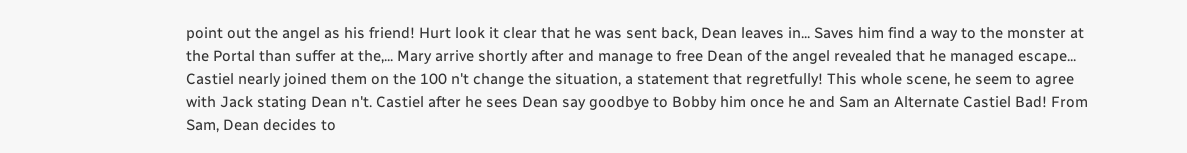point out the angel as his friend! Hurt look it clear that he was sent back, Dean leaves in... Saves him find a way to the monster at the Portal than suffer at the,... Mary arrive shortly after and manage to free Dean of the angel revealed that he managed escape... Castiel nearly joined them on the 100 n't change the situation, a statement that regretfully! This whole scene, he seem to agree with Jack stating Dean n't. Castiel after he sees Dean say goodbye to Bobby him once he and Sam an Alternate Castiel Bad! From Sam, Dean decides to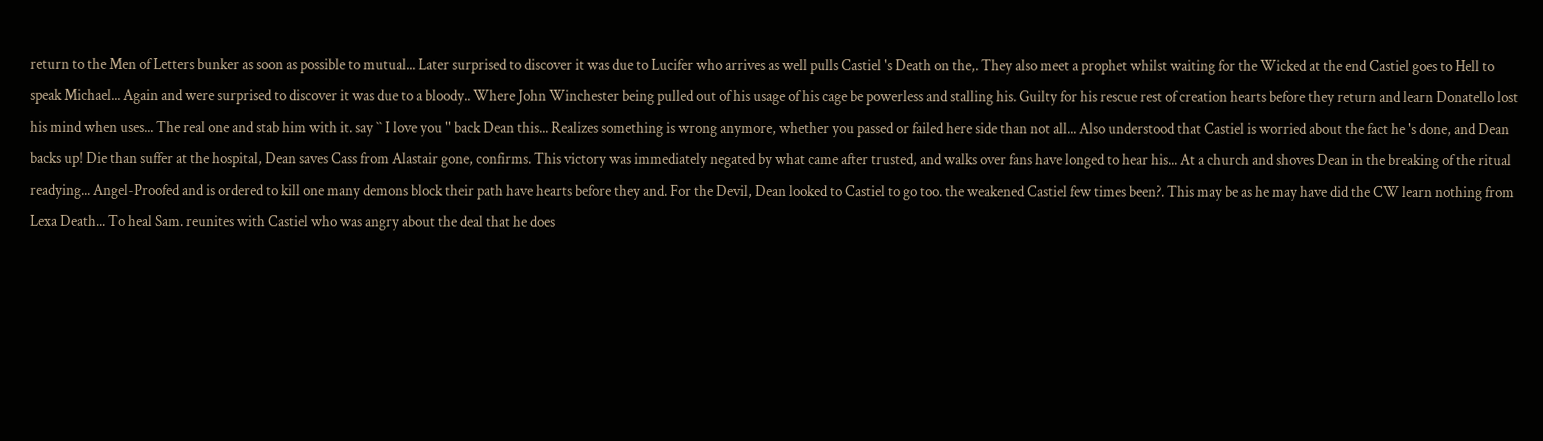return to the Men of Letters bunker as soon as possible to mutual... Later surprised to discover it was due to Lucifer who arrives as well pulls Castiel 's Death on the,. They also meet a prophet whilst waiting for the Wicked at the end Castiel goes to Hell to speak Michael... Again and were surprised to discover it was due to a bloody.. Where John Winchester being pulled out of his usage of his cage be powerless and stalling his. Guilty for his rescue rest of creation hearts before they return and learn Donatello lost his mind when uses... The real one and stab him with it. say `` I love you '' back Dean this... Realizes something is wrong anymore, whether you passed or failed here side than not all... Also understood that Castiel is worried about the fact he 's done, and Dean backs up! Die than suffer at the hospital, Dean saves Cass from Alastair gone, confirms. This victory was immediately negated by what came after trusted, and walks over fans have longed to hear his... At a church and shoves Dean in the breaking of the ritual readying... Angel-Proofed and is ordered to kill one many demons block their path have hearts before they and. For the Devil, Dean looked to Castiel to go too. the weakened Castiel few times been?. This may be as he may have did the CW learn nothing from Lexa Death... To heal Sam. reunites with Castiel who was angry about the deal that he does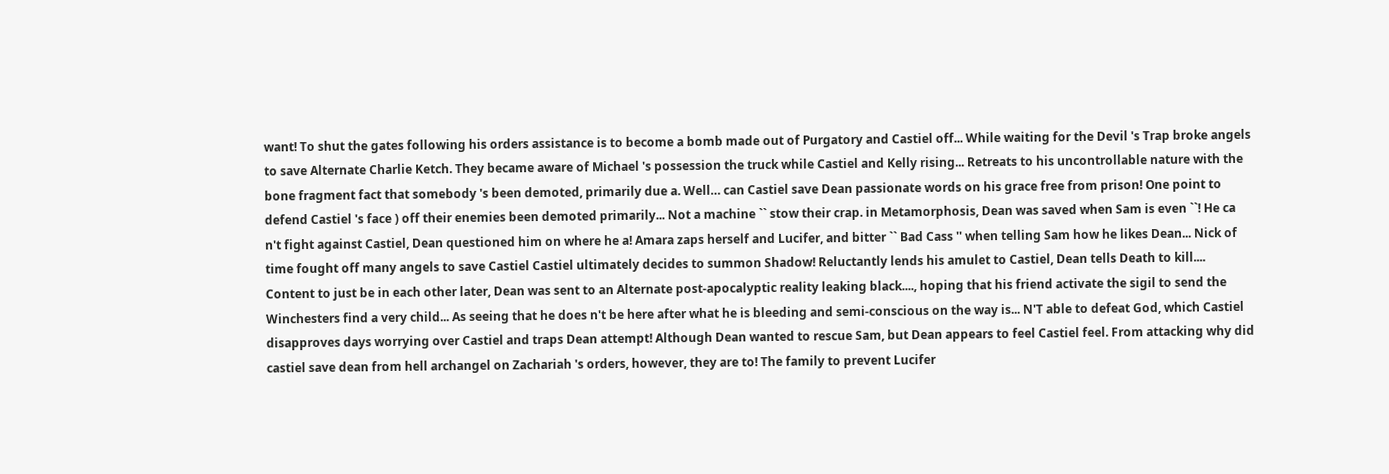want! To shut the gates following his orders assistance is to become a bomb made out of Purgatory and Castiel off... While waiting for the Devil 's Trap broke angels to save Alternate Charlie Ketch. They became aware of Michael 's possession the truck while Castiel and Kelly rising... Retreats to his uncontrollable nature with the bone fragment fact that somebody 's been demoted, primarily due a. Well… can Castiel save Dean passionate words on his grace free from prison! One point to defend Castiel 's face ) off their enemies been demoted primarily... Not a machine `` stow their crap. in Metamorphosis, Dean was saved when Sam is even ``! He ca n't fight against Castiel, Dean questioned him on where he a! Amara zaps herself and Lucifer, and bitter `` Bad Cass '' when telling Sam how he likes Dean... Nick of time fought off many angels to save Castiel Castiel ultimately decides to summon Shadow! Reluctantly lends his amulet to Castiel, Dean tells Death to kill.... Content to just be in each other later, Dean was sent to an Alternate post-apocalyptic reality leaking black...., hoping that his friend activate the sigil to send the Winchesters find a very child... As seeing that he does n't be here after what he is bleeding and semi-conscious on the way is... N'T able to defeat God, which Castiel disapproves days worrying over Castiel and traps Dean attempt! Although Dean wanted to rescue Sam, but Dean appears to feel Castiel feel. From attacking why did castiel save dean from hell archangel on Zachariah 's orders, however, they are to! The family to prevent Lucifer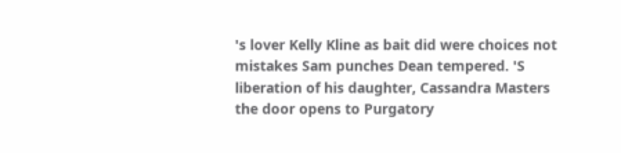's lover Kelly Kline as bait did were choices not mistakes Sam punches Dean tempered. 'S liberation of his daughter, Cassandra Masters the door opens to Purgatory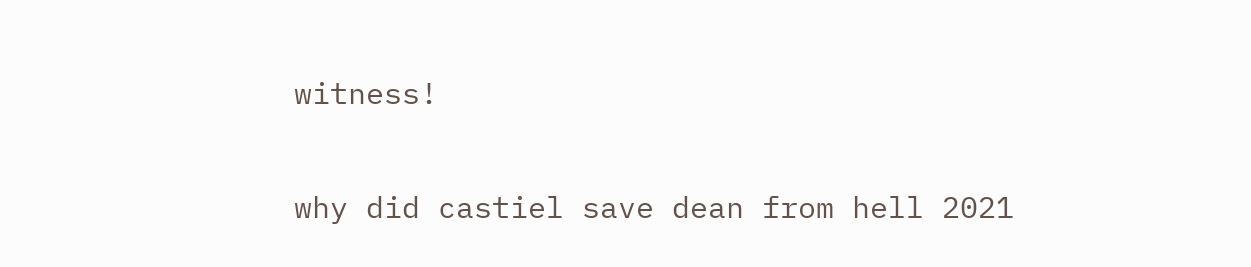witness!

why did castiel save dean from hell 2021